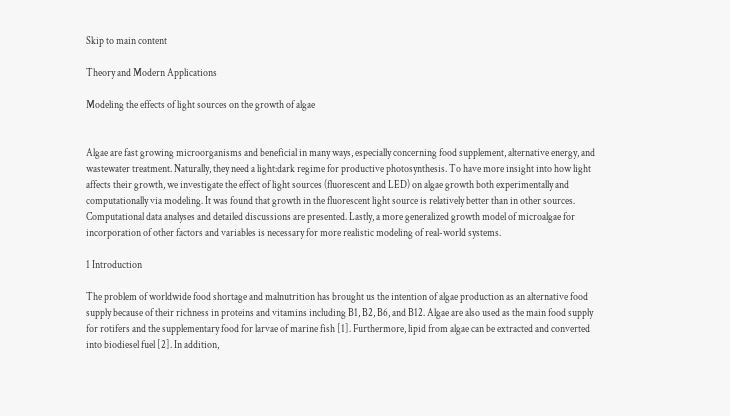Skip to main content

Theory and Modern Applications

Modeling the effects of light sources on the growth of algae


Algae are fast growing microorganisms and beneficial in many ways, especially concerning food supplement, alternative energy, and wastewater treatment. Naturally, they need a light:dark regime for productive photosynthesis. To have more insight into how light affects their growth, we investigate the effect of light sources (fluorescent and LED) on algae growth both experimentally and computationally via modeling. It was found that growth in the fluorescent light source is relatively better than in other sources. Computational data analyses and detailed discussions are presented. Lastly, a more generalized growth model of microalgae for incorporation of other factors and variables is necessary for more realistic modeling of real-world systems.

1 Introduction

The problem of worldwide food shortage and malnutrition has brought us the intention of algae production as an alternative food supply because of their richness in proteins and vitamins including B1, B2, B6, and B12. Algae are also used as the main food supply for rotifers and the supplementary food for larvae of marine fish [1]. Furthermore, lipid from algae can be extracted and converted into biodiesel fuel [2]. In addition,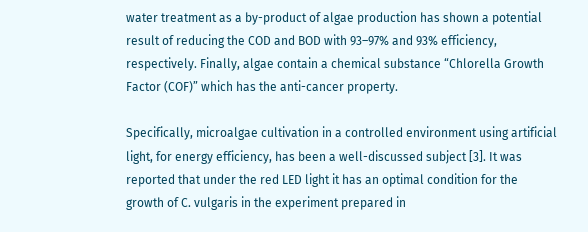water treatment as a by-product of algae production has shown a potential result of reducing the COD and BOD with 93–97% and 93% efficiency, respectively. Finally, algae contain a chemical substance “Chlorella Growth Factor (COF)” which has the anti-cancer property.

Specifically, microalgae cultivation in a controlled environment using artificial light, for energy efficiency, has been a well-discussed subject [3]. It was reported that under the red LED light it has an optimal condition for the growth of C. vulgaris in the experiment prepared in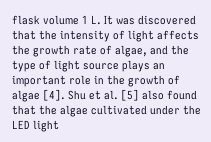flask volume 1 L. It was discovered that the intensity of light affects the growth rate of algae, and the type of light source plays an important role in the growth of algae [4]. Shu et al. [5] also found that the algae cultivated under the LED light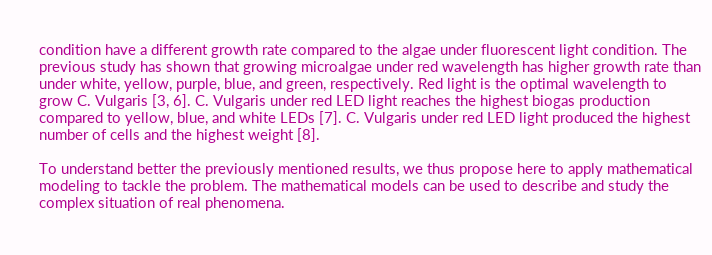condition have a different growth rate compared to the algae under fluorescent light condition. The previous study has shown that growing microalgae under red wavelength has higher growth rate than under white, yellow, purple, blue, and green, respectively. Red light is the optimal wavelength to grow C. Vulgaris [3, 6]. C. Vulgaris under red LED light reaches the highest biogas production compared to yellow, blue, and white LEDs [7]. C. Vulgaris under red LED light produced the highest number of cells and the highest weight [8].

To understand better the previously mentioned results, we thus propose here to apply mathematical modeling to tackle the problem. The mathematical models can be used to describe and study the complex situation of real phenomena.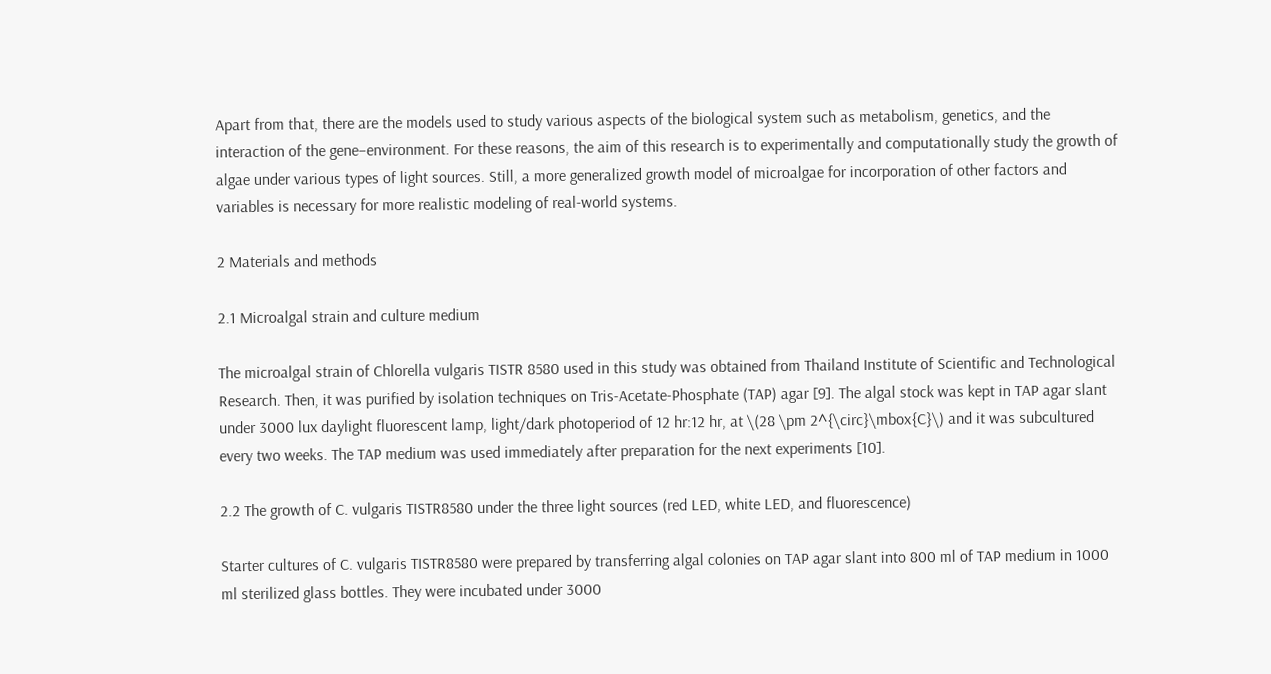Apart from that, there are the models used to study various aspects of the biological system such as metabolism, genetics, and the interaction of the gene–environment. For these reasons, the aim of this research is to experimentally and computationally study the growth of algae under various types of light sources. Still, a more generalized growth model of microalgae for incorporation of other factors and variables is necessary for more realistic modeling of real-world systems.

2 Materials and methods

2.1 Microalgal strain and culture medium

The microalgal strain of Chlorella vulgaris TISTR 8580 used in this study was obtained from Thailand Institute of Scientific and Technological Research. Then, it was purified by isolation techniques on Tris-Acetate-Phosphate (TAP) agar [9]. The algal stock was kept in TAP agar slant under 3000 lux daylight fluorescent lamp, light/dark photoperiod of 12 hr:12 hr, at \(28 \pm 2^{\circ}\mbox{C}\) and it was subcultured every two weeks. The TAP medium was used immediately after preparation for the next experiments [10].

2.2 The growth of C. vulgaris TISTR8580 under the three light sources (red LED, white LED, and fluorescence)

Starter cultures of C. vulgaris TISTR8580 were prepared by transferring algal colonies on TAP agar slant into 800 ml of TAP medium in 1000 ml sterilized glass bottles. They were incubated under 3000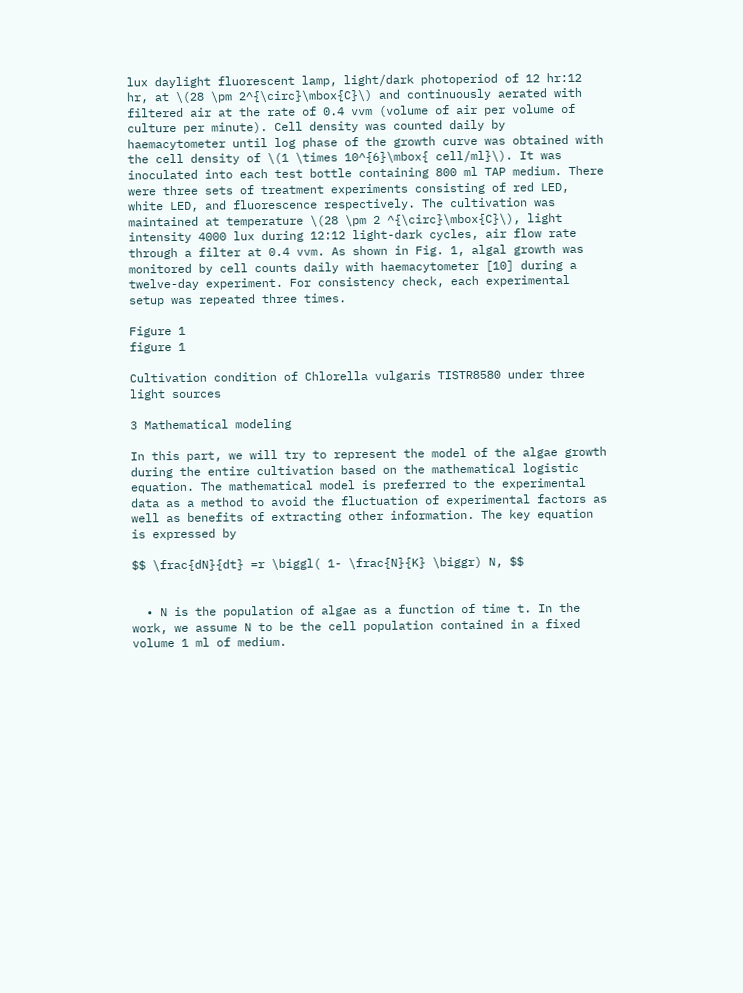lux daylight fluorescent lamp, light/dark photoperiod of 12 hr:12 hr, at \(28 \pm 2^{\circ}\mbox{C}\) and continuously aerated with filtered air at the rate of 0.4 vvm (volume of air per volume of culture per minute). Cell density was counted daily by haemacytometer until log phase of the growth curve was obtained with the cell density of \(1 \times 10^{6}\mbox{ cell/ml}\). It was inoculated into each test bottle containing 800 ml TAP medium. There were three sets of treatment experiments consisting of red LED, white LED, and fluorescence respectively. The cultivation was maintained at temperature \(28 \pm 2 ^{\circ}\mbox{C}\), light intensity 4000 lux during 12:12 light-dark cycles, air flow rate through a filter at 0.4 vvm. As shown in Fig. 1, algal growth was monitored by cell counts daily with haemacytometer [10] during a twelve-day experiment. For consistency check, each experimental setup was repeated three times.

Figure 1
figure 1

Cultivation condition of Chlorella vulgaris TISTR8580 under three light sources

3 Mathematical modeling

In this part, we will try to represent the model of the algae growth during the entire cultivation based on the mathematical logistic equation. The mathematical model is preferred to the experimental data as a method to avoid the fluctuation of experimental factors as well as benefits of extracting other information. The key equation is expressed by

$$ \frac{dN}{dt} =r \biggl( 1- \frac{N}{K} \biggr) N, $$


  • N is the population of algae as a function of time t. In the work, we assume N to be the cell population contained in a fixed volume 1 ml of medium.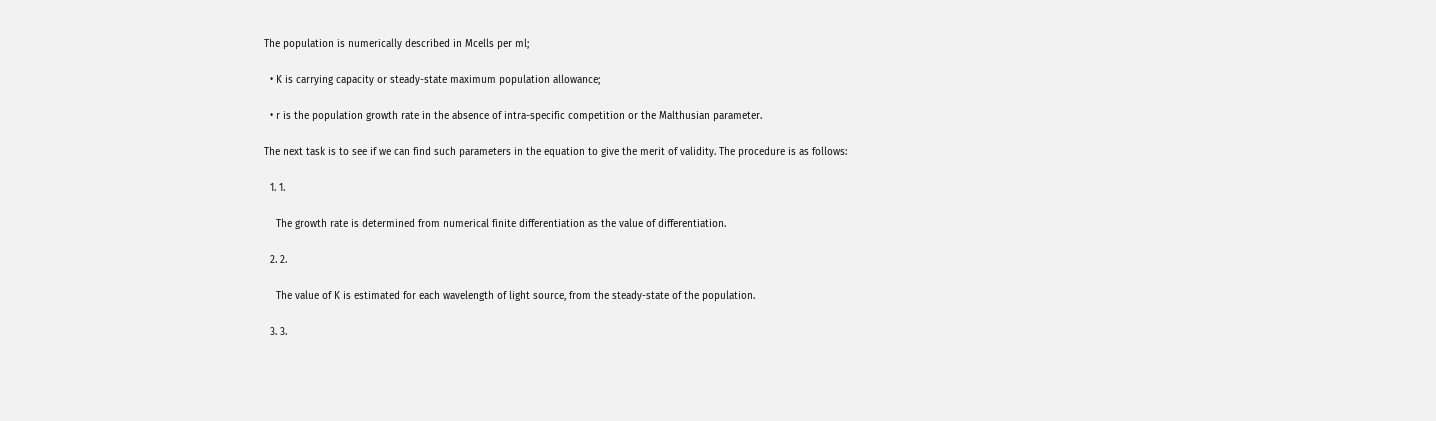The population is numerically described in Mcells per ml;

  • K is carrying capacity or steady-state maximum population allowance;

  • r is the population growth rate in the absence of intra-specific competition or the Malthusian parameter.

The next task is to see if we can find such parameters in the equation to give the merit of validity. The procedure is as follows:

  1. 1.

    The growth rate is determined from numerical finite differentiation as the value of differentiation.

  2. 2.

    The value of K is estimated for each wavelength of light source, from the steady-state of the population.

  3. 3.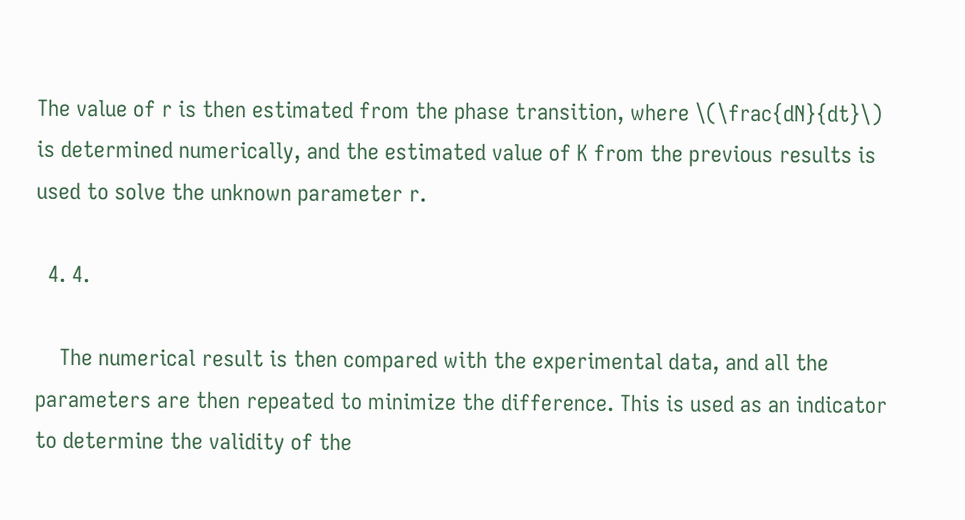The value of r is then estimated from the phase transition, where \(\frac{dN}{dt}\) is determined numerically, and the estimated value of K from the previous results is used to solve the unknown parameter r.

  4. 4.

    The numerical result is then compared with the experimental data, and all the parameters are then repeated to minimize the difference. This is used as an indicator to determine the validity of the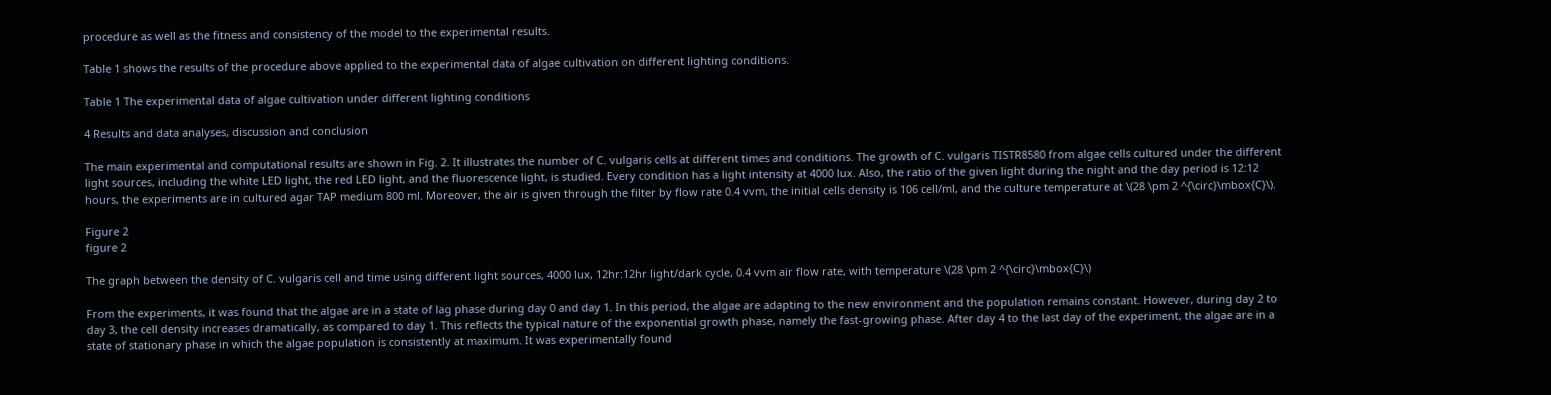procedure as well as the fitness and consistency of the model to the experimental results.

Table 1 shows the results of the procedure above applied to the experimental data of algae cultivation on different lighting conditions.

Table 1 The experimental data of algae cultivation under different lighting conditions

4 Results and data analyses, discussion and conclusion

The main experimental and computational results are shown in Fig. 2. It illustrates the number of C. vulgaris cells at different times and conditions. The growth of C. vulgaris TISTR8580 from algae cells cultured under the different light sources, including the white LED light, the red LED light, and the fluorescence light, is studied. Every condition has a light intensity at 4000 lux. Also, the ratio of the given light during the night and the day period is 12:12 hours, the experiments are in cultured agar TAP medium 800 ml. Moreover, the air is given through the filter by flow rate 0.4 vvm, the initial cells density is 106 cell/ml, and the culture temperature at \(28 \pm 2 ^{\circ}\mbox{C}\).

Figure 2
figure 2

The graph between the density of C. vulgaris cell and time using different light sources, 4000 lux, 12hr:12hr light/dark cycle, 0.4 vvm air flow rate, with temperature \(28 \pm 2 ^{\circ}\mbox{C}\)

From the experiments, it was found that the algae are in a state of lag phase during day 0 and day 1. In this period, the algae are adapting to the new environment and the population remains constant. However, during day 2 to day 3, the cell density increases dramatically, as compared to day 1. This reflects the typical nature of the exponential growth phase, namely the fast-growing phase. After day 4 to the last day of the experiment, the algae are in a state of stationary phase in which the algae population is consistently at maximum. It was experimentally found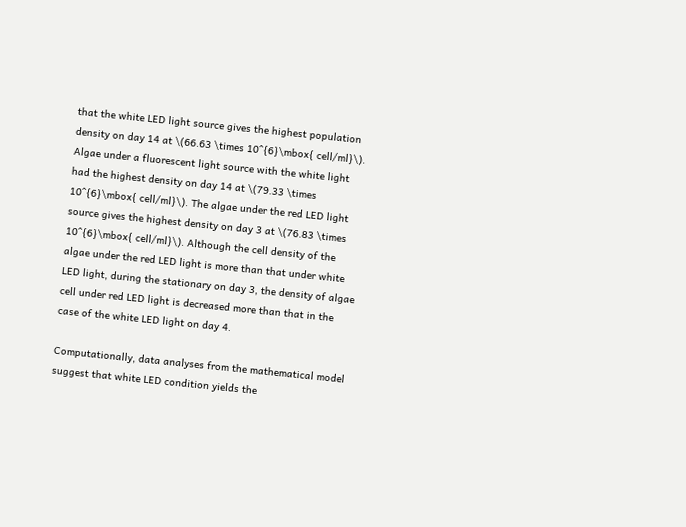that the white LED light source gives the highest population density on day 14 at \(66.63 \times 10^{6}\mbox{ cell/ml}\). Algae under a fluorescent light source with the white light had the highest density on day 14 at \(79.33 \times 10^{6}\mbox{ cell/ml}\). The algae under the red LED light source gives the highest density on day 3 at \(76.83 \times 10^{6}\mbox{ cell/ml}\). Although the cell density of the algae under the red LED light is more than that under white LED light, during the stationary on day 3, the density of algae cell under red LED light is decreased more than that in the case of the white LED light on day 4.

Computationally, data analyses from the mathematical model suggest that white LED condition yields the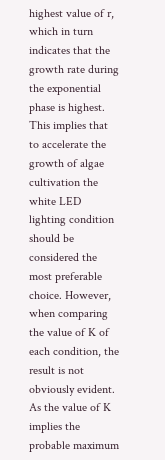highest value of r, which in turn indicates that the growth rate during the exponential phase is highest. This implies that to accelerate the growth of algae cultivation the white LED lighting condition should be considered the most preferable choice. However, when comparing the value of K of each condition, the result is not obviously evident. As the value of K implies the probable maximum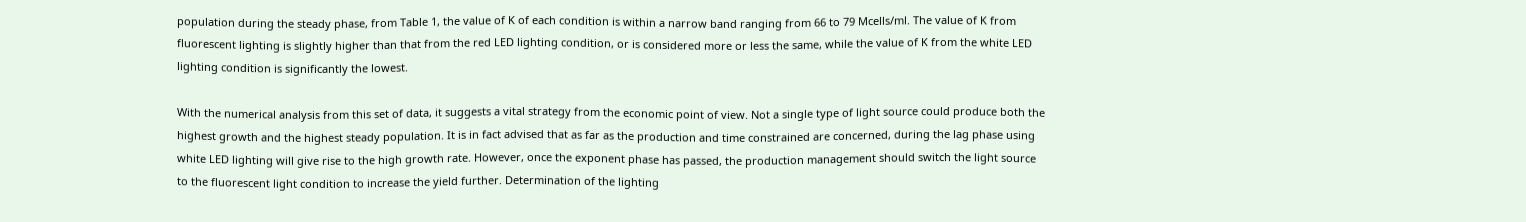population during the steady phase, from Table 1, the value of K of each condition is within a narrow band ranging from 66 to 79 Mcells/ml. The value of K from fluorescent lighting is slightly higher than that from the red LED lighting condition, or is considered more or less the same, while the value of K from the white LED lighting condition is significantly the lowest.

With the numerical analysis from this set of data, it suggests a vital strategy from the economic point of view. Not a single type of light source could produce both the highest growth and the highest steady population. It is in fact advised that as far as the production and time constrained are concerned, during the lag phase using white LED lighting will give rise to the high growth rate. However, once the exponent phase has passed, the production management should switch the light source to the fluorescent light condition to increase the yield further. Determination of the lighting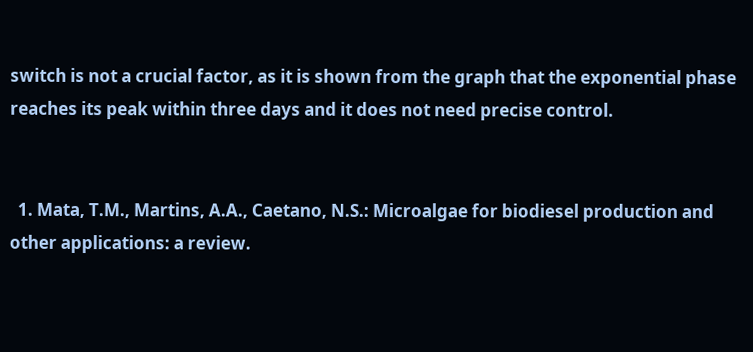switch is not a crucial factor, as it is shown from the graph that the exponential phase reaches its peak within three days and it does not need precise control.


  1. Mata, T.M., Martins, A.A., Caetano, N.S.: Microalgae for biodiesel production and other applications: a review.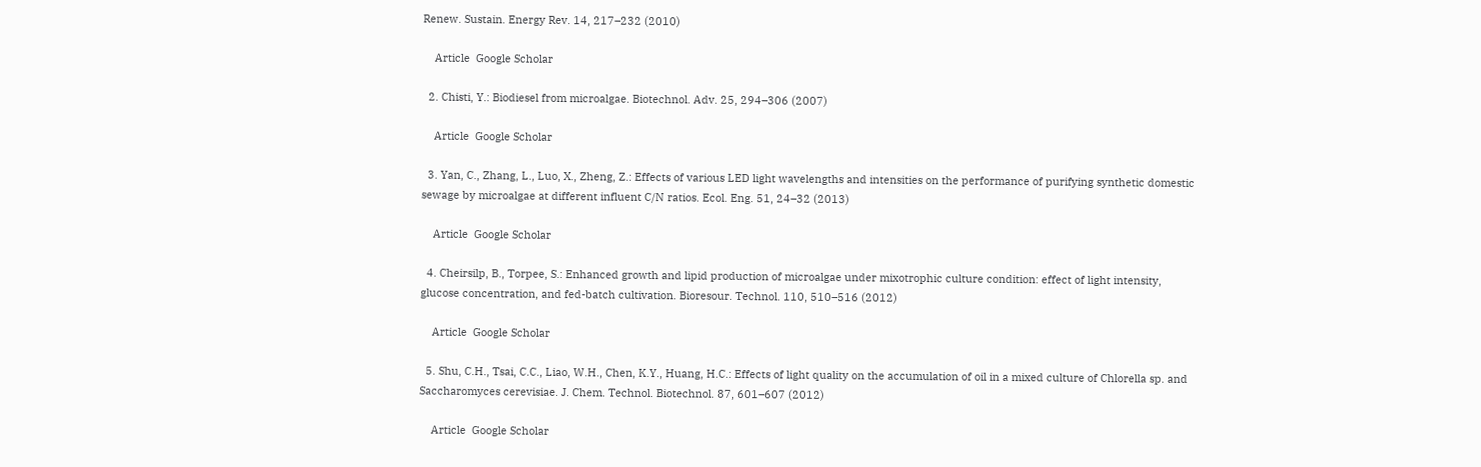Renew. Sustain. Energy Rev. 14, 217–232 (2010)

    Article  Google Scholar

  2. Chisti, Y.: Biodiesel from microalgae. Biotechnol. Adv. 25, 294–306 (2007)

    Article  Google Scholar

  3. Yan, C., Zhang, L., Luo, X., Zheng, Z.: Effects of various LED light wavelengths and intensities on the performance of purifying synthetic domestic sewage by microalgae at different influent C/N ratios. Ecol. Eng. 51, 24–32 (2013)

    Article  Google Scholar

  4. Cheirsilp, B., Torpee, S.: Enhanced growth and lipid production of microalgae under mixotrophic culture condition: effect of light intensity, glucose concentration, and fed-batch cultivation. Bioresour. Technol. 110, 510–516 (2012)

    Article  Google Scholar

  5. Shu, C.H., Tsai, C.C., Liao, W.H., Chen, K.Y., Huang, H.C.: Effects of light quality on the accumulation of oil in a mixed culture of Chlorella sp. and Saccharomyces cerevisiae. J. Chem. Technol. Biotechnol. 87, 601–607 (2012)

    Article  Google Scholar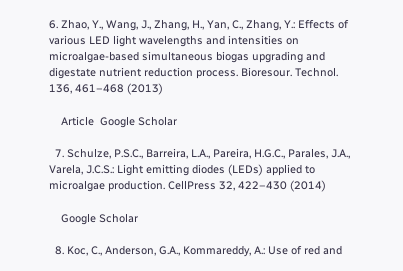6. Zhao, Y., Wang, J., Zhang, H., Yan, C., Zhang, Y.: Effects of various LED light wavelengths and intensities on microalgae-based simultaneous biogas upgrading and digestate nutrient reduction process. Bioresour. Technol. 136, 461–468 (2013)

    Article  Google Scholar

  7. Schulze, P.S.C., Barreira, L.A., Pareira, H.G.C., Parales, J.A., Varela, J.C.S.: Light emitting diodes (LEDs) applied to microalgae production. CellPress 32, 422–430 (2014)

    Google Scholar

  8. Koc, C., Anderson, G.A., Kommareddy, A.: Use of red and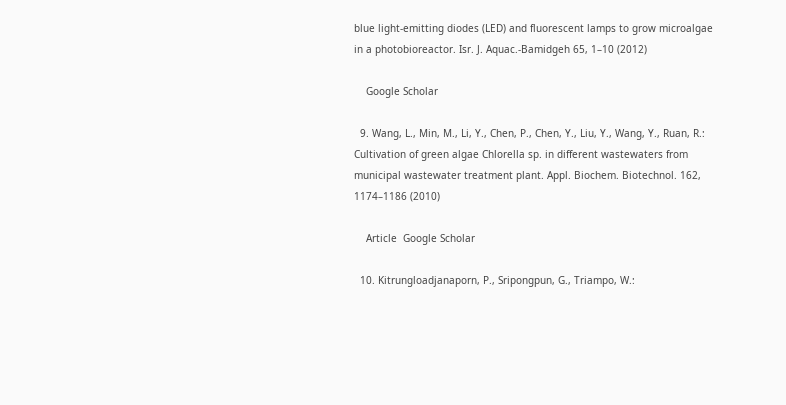blue light-emitting diodes (LED) and fluorescent lamps to grow microalgae in a photobioreactor. Isr. J. Aquac.-Bamidgeh 65, 1–10 (2012)

    Google Scholar

  9. Wang, L., Min, M., Li, Y., Chen, P., Chen, Y., Liu, Y., Wang, Y., Ruan, R.: Cultivation of green algae Chlorella sp. in different wastewaters from municipal wastewater treatment plant. Appl. Biochem. Biotechnol. 162, 1174–1186 (2010)

    Article  Google Scholar

  10. Kitrungloadjanaporn, P., Sripongpun, G., Triampo, W.: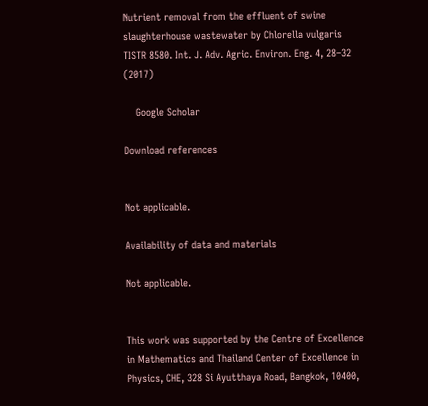Nutrient removal from the effluent of swine slaughterhouse wastewater by Chlorella vulgaris TISTR 8580. Int. J. Adv. Agric. Environ. Eng. 4, 28–32 (2017)

    Google Scholar

Download references


Not applicable.

Availability of data and materials

Not applicable.


This work was supported by the Centre of Excellence in Mathematics and Thailand Center of Excellence in Physics, CHE, 328 Si Ayutthaya Road, Bangkok, 10400,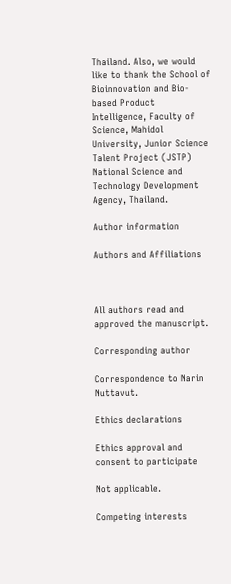Thailand. Also, we would like to thank the School of Bioinnovation and Bio-based Product Intelligence, Faculty of Science, Mahidol University, Junior Science Talent Project (JSTP) National Science and Technology Development Agency, Thailand.

Author information

Authors and Affiliations



All authors read and approved the manuscript.

Corresponding author

Correspondence to Narin Nuttavut.

Ethics declarations

Ethics approval and consent to participate

Not applicable.

Competing interests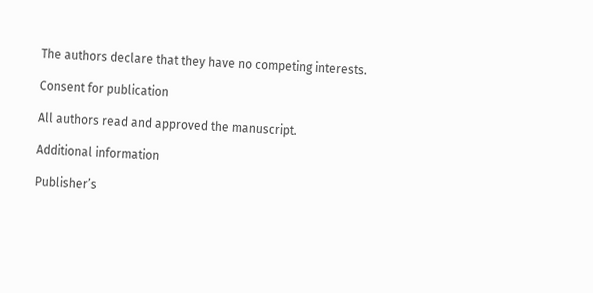The authors declare that they have no competing interests.

Consent for publication

All authors read and approved the manuscript.

Additional information

Publisher’s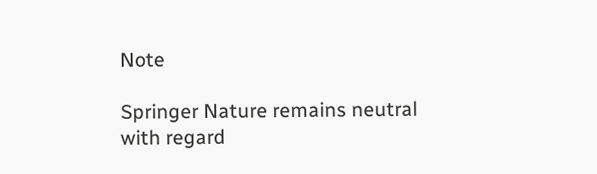Note

Springer Nature remains neutral with regard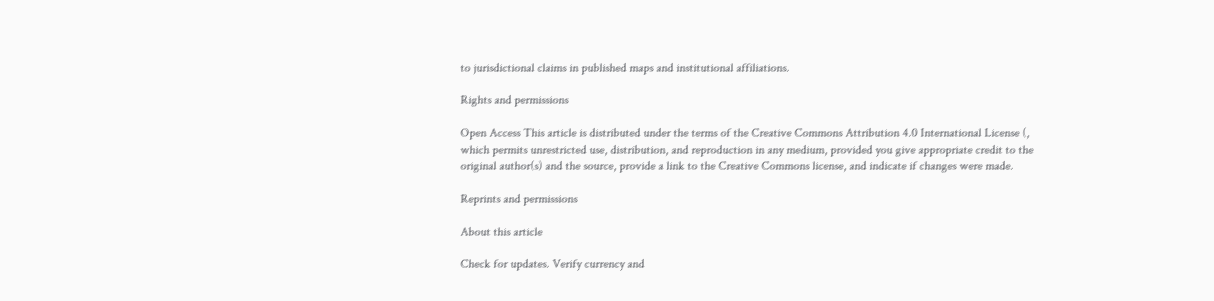to jurisdictional claims in published maps and institutional affiliations.

Rights and permissions

Open Access This article is distributed under the terms of the Creative Commons Attribution 4.0 International License (, which permits unrestricted use, distribution, and reproduction in any medium, provided you give appropriate credit to the original author(s) and the source, provide a link to the Creative Commons license, and indicate if changes were made.

Reprints and permissions

About this article

Check for updates. Verify currency and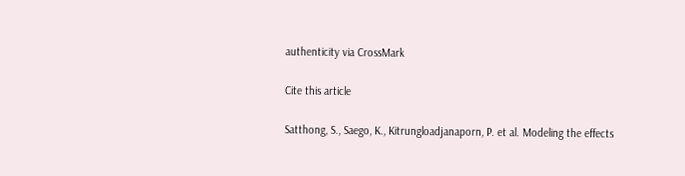authenticity via CrossMark

Cite this article

Satthong, S., Saego, K., Kitrungloadjanaporn, P. et al. Modeling the effects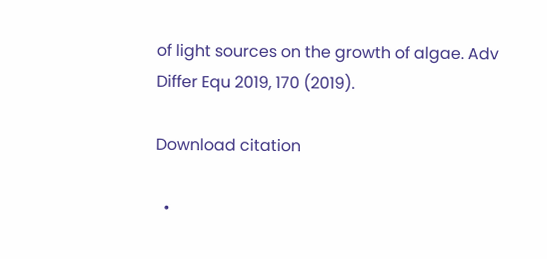of light sources on the growth of algae. Adv Differ Equ 2019, 170 (2019).

Download citation

  •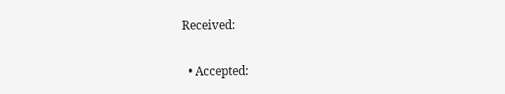Received:

  • Accepted: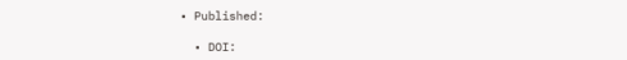• Published:

  • DOI: